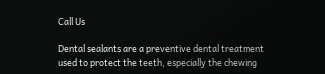Call Us

Dental sealants are a preventive dental treatment used to protect the teeth, especially the chewing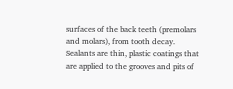surfaces of the back teeth (premolars and molars), from tooth decay. Sealants are thin, plastic coatings that are applied to the grooves and pits of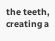the teeth, creating a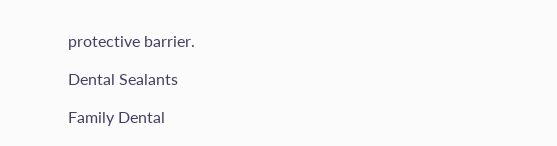protective barrier.

Dental Sealants

Family Dental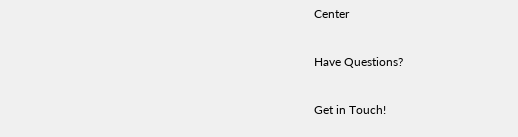Center

Have Questions?

Get in Touch!